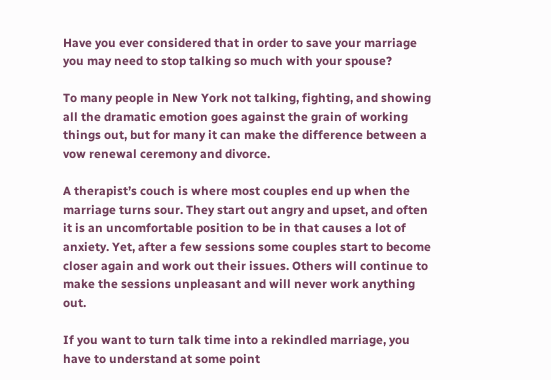Have you ever considered that in order to save your marriage you may need to stop talking so much with your spouse?

To many people in New York not talking, fighting, and showing all the dramatic emotion goes against the grain of working things out, but for many it can make the difference between a vow renewal ceremony and divorce.

A therapist’s couch is where most couples end up when the marriage turns sour. They start out angry and upset, and often it is an uncomfortable position to be in that causes a lot of anxiety. Yet, after a few sessions some couples start to become closer again and work out their issues. Others will continue to make the sessions unpleasant and will never work anything out.

If you want to turn talk time into a rekindled marriage, you have to understand at some point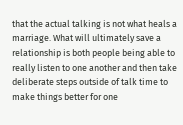that the actual talking is not what heals a marriage. What will ultimately save a relationship is both people being able to really listen to one another and then take deliberate steps outside of talk time to make things better for one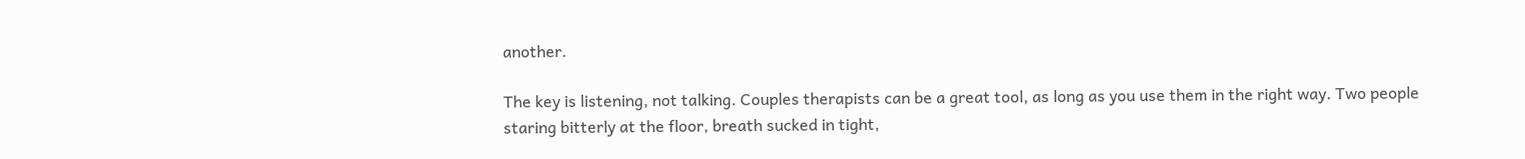another.

The key is listening, not talking. Couples therapists can be a great tool, as long as you use them in the right way. Two people staring bitterly at the floor, breath sucked in tight,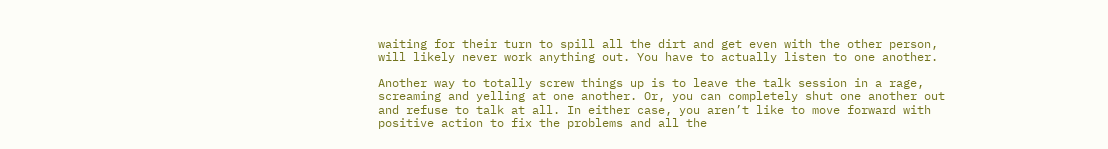waiting for their turn to spill all the dirt and get even with the other person, will likely never work anything out. You have to actually listen to one another.

Another way to totally screw things up is to leave the talk session in a rage, screaming and yelling at one another. Or, you can completely shut one another out and refuse to talk at all. In either case, you aren’t like to move forward with positive action to fix the problems and all the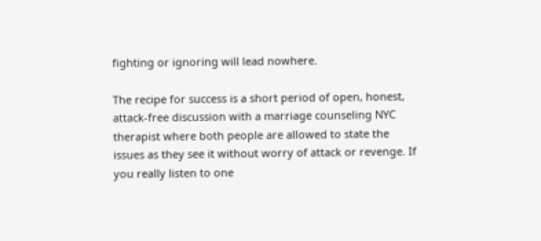fighting or ignoring will lead nowhere.

The recipe for success is a short period of open, honest, attack-free discussion with a marriage counseling NYC therapist where both people are allowed to state the issues as they see it without worry of attack or revenge. If you really listen to one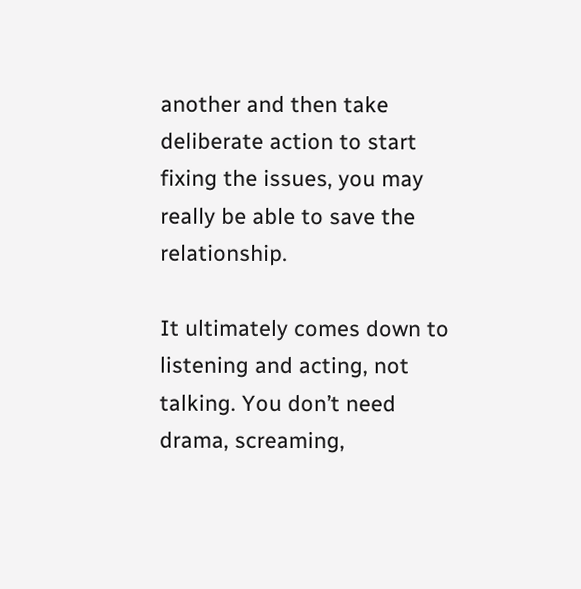another and then take deliberate action to start fixing the issues, you may really be able to save the relationship.

It ultimately comes down to listening and acting, not talking. You don’t need drama, screaming,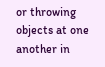or throwing objects at one another in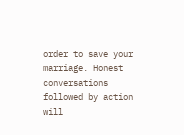order to save your marriage. Honest conversations followed by action will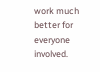work much better for everyone involved.